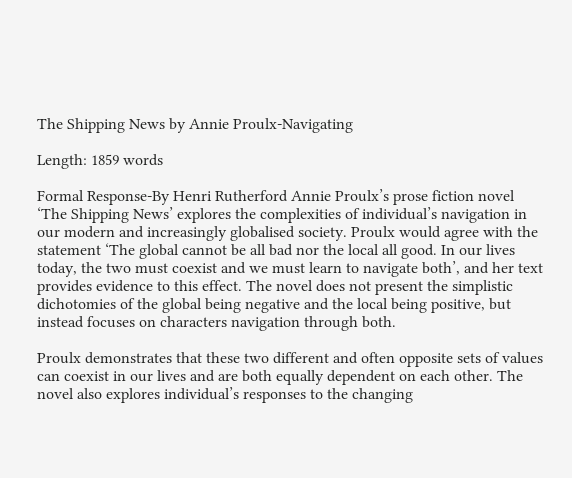The Shipping News by Annie Proulx-Navigating

Length: 1859 words

Formal Response-By Henri Rutherford Annie Proulx’s prose fiction novel ‘The Shipping News’ explores the complexities of individual’s navigation in our modern and increasingly globalised society. Proulx would agree with the statement ‘The global cannot be all bad nor the local all good. In our lives today, the two must coexist and we must learn to navigate both’, and her text provides evidence to this effect. The novel does not present the simplistic dichotomies of the global being negative and the local being positive, but instead focuses on characters navigation through both.

Proulx demonstrates that these two different and often opposite sets of values can coexist in our lives and are both equally dependent on each other. The novel also explores individual’s responses to the changing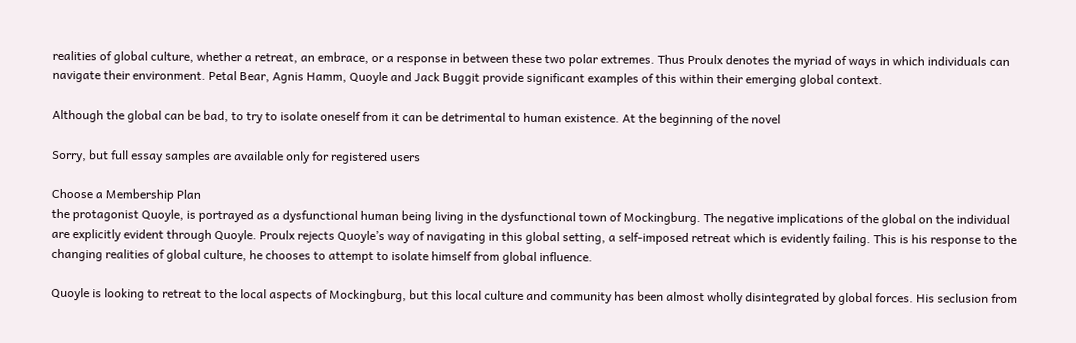realities of global culture, whether a retreat, an embrace, or a response in between these two polar extremes. Thus Proulx denotes the myriad of ways in which individuals can navigate their environment. Petal Bear, Agnis Hamm, Quoyle and Jack Buggit provide significant examples of this within their emerging global context.

Although the global can be bad, to try to isolate oneself from it can be detrimental to human existence. At the beginning of the novel

Sorry, but full essay samples are available only for registered users

Choose a Membership Plan
the protagonist Quoyle, is portrayed as a dysfunctional human being living in the dysfunctional town of Mockingburg. The negative implications of the global on the individual are explicitly evident through Quoyle. Proulx rejects Quoyle’s way of navigating in this global setting, a self-imposed retreat which is evidently failing. This is his response to the changing realities of global culture, he chooses to attempt to isolate himself from global influence.

Quoyle is looking to retreat to the local aspects of Mockingburg, but this local culture and community has been almost wholly disintegrated by global forces. His seclusion from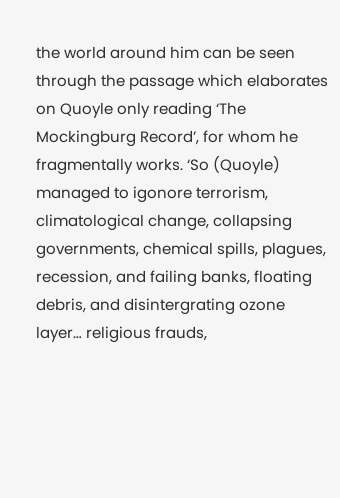the world around him can be seen through the passage which elaborates on Quoyle only reading ‘The Mockingburg Record’, for whom he fragmentally works. ‘So (Quoyle) managed to igonore terrorism, climatological change, collapsing governments, chemical spills, plagues, recession, and failing banks, floating debris, and disintergrating ozone layer… religious frauds,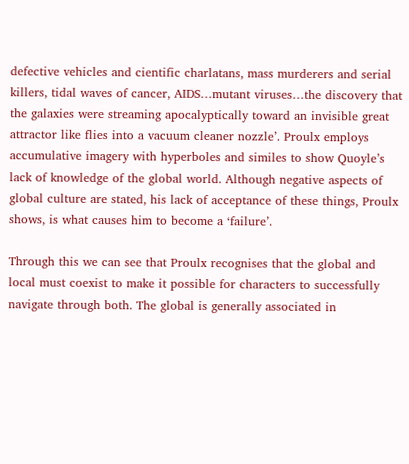defective vehicles and cientific charlatans, mass murderers and serial killers, tidal waves of cancer, AIDS…mutant viruses…the discovery that the galaxies were streaming apocalyptically toward an invisible great attractor like flies into a vacuum cleaner nozzle’. Proulx employs accumulative imagery with hyperboles and similes to show Quoyle’s lack of knowledge of the global world. Although negative aspects of global culture are stated, his lack of acceptance of these things, Proulx shows, is what causes him to become a ‘failure’.

Through this we can see that Proulx recognises that the global and local must coexist to make it possible for characters to successfully navigate through both. The global is generally associated in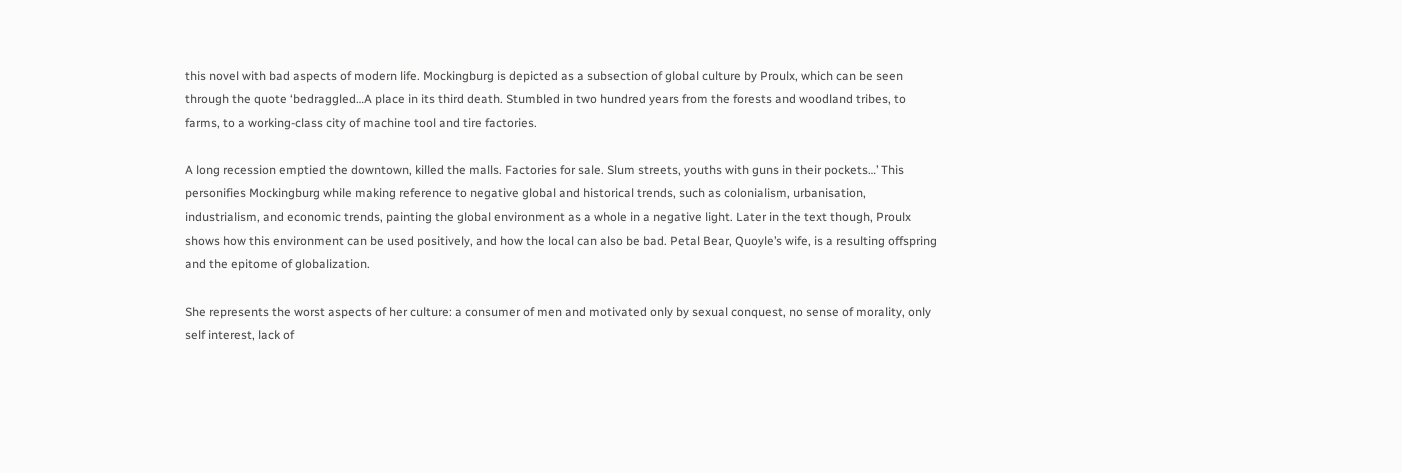this novel with bad aspects of modern life. Mockingburg is depicted as a subsection of global culture by Proulx, which can be seen through the quote ‘bedraggled…A place in its third death. Stumbled in two hundred years from the forests and woodland tribes, to farms, to a working-class city of machine tool and tire factories.

A long recession emptied the downtown, killed the malls. Factories for sale. Slum streets, youths with guns in their pockets…’ This personifies Mockingburg while making reference to negative global and historical trends, such as colonialism, urbanisation, industrialism, and economic trends, painting the global environment as a whole in a negative light. Later in the text though, Proulx shows how this environment can be used positively, and how the local can also be bad. Petal Bear, Quoyle’s wife, is a resulting offspring and the epitome of globalization.

She represents the worst aspects of her culture: a consumer of men and motivated only by sexual conquest, no sense of morality, only self interest, lack of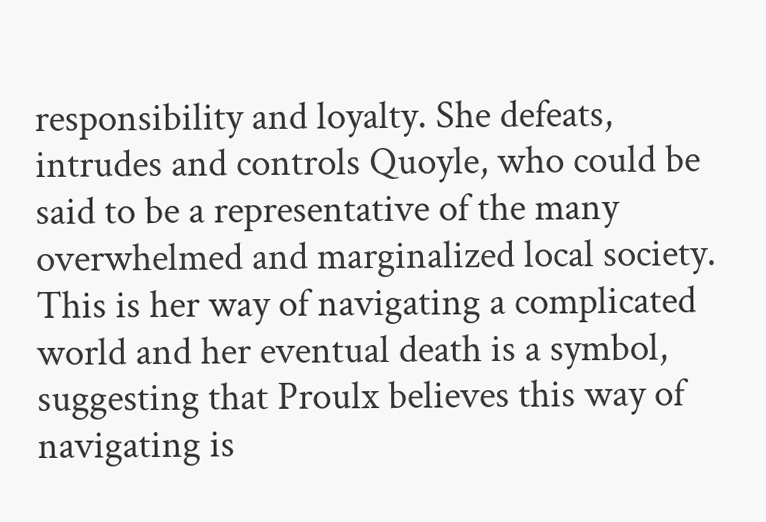responsibility and loyalty. She defeats, intrudes and controls Quoyle, who could be said to be a representative of the many overwhelmed and marginalized local society. This is her way of navigating a complicated world and her eventual death is a symbol, suggesting that Proulx believes this way of navigating is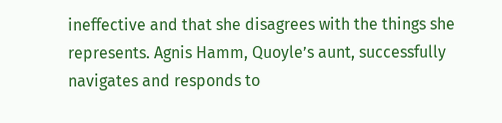ineffective and that she disagrees with the things she represents. Agnis Hamm, Quoyle’s aunt, successfully navigates and responds to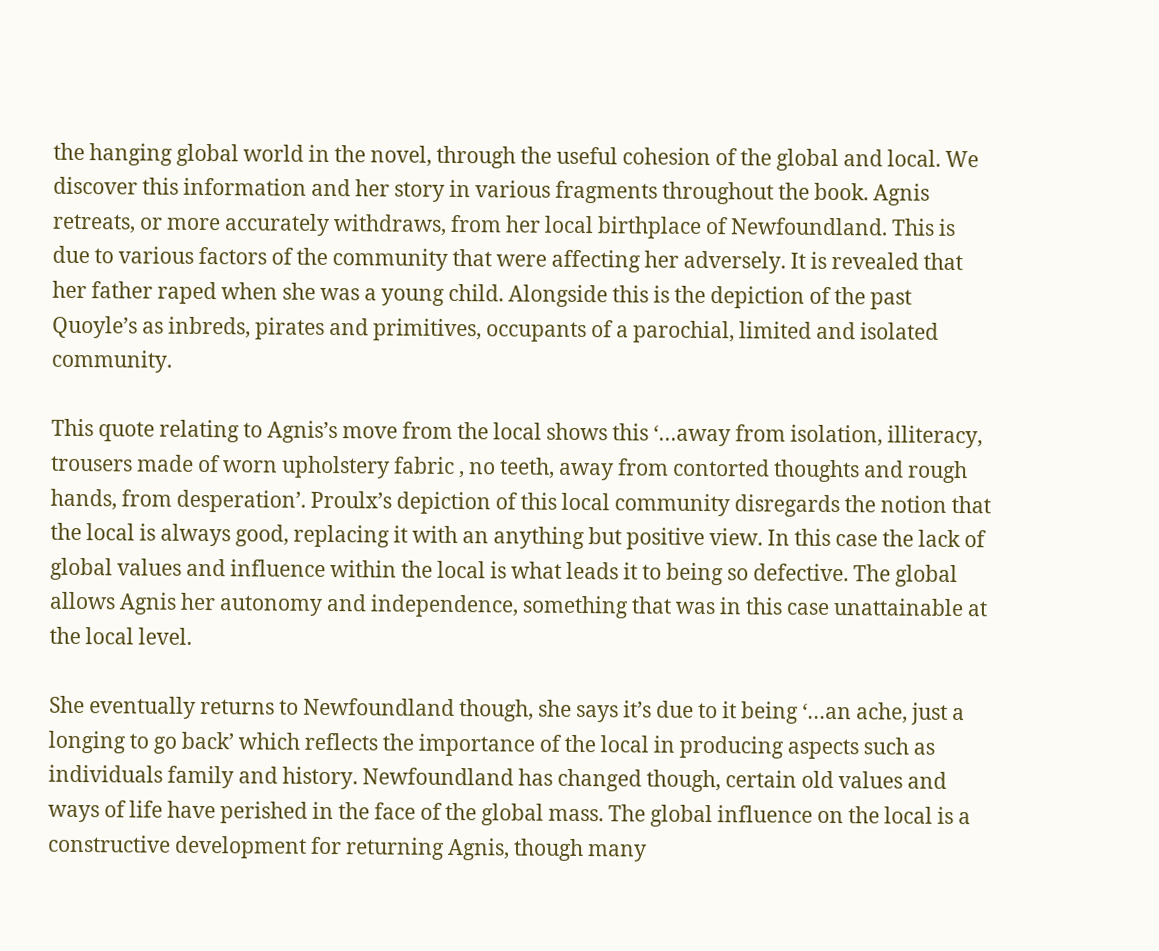the hanging global world in the novel, through the useful cohesion of the global and local. We discover this information and her story in various fragments throughout the book. Agnis retreats, or more accurately withdraws, from her local birthplace of Newfoundland. This is due to various factors of the community that were affecting her adversely. It is revealed that her father raped when she was a young child. Alongside this is the depiction of the past Quoyle’s as inbreds, pirates and primitives, occupants of a parochial, limited and isolated community.

This quote relating to Agnis’s move from the local shows this ‘…away from isolation, illiteracy, trousers made of worn upholstery fabric , no teeth, away from contorted thoughts and rough hands, from desperation’. Proulx’s depiction of this local community disregards the notion that the local is always good, replacing it with an anything but positive view. In this case the lack of global values and influence within the local is what leads it to being so defective. The global allows Agnis her autonomy and independence, something that was in this case unattainable at the local level.

She eventually returns to Newfoundland though, she says it’s due to it being ‘…an ache, just a longing to go back’ which reflects the importance of the local in producing aspects such as individuals family and history. Newfoundland has changed though, certain old values and ways of life have perished in the face of the global mass. The global influence on the local is a constructive development for returning Agnis, though many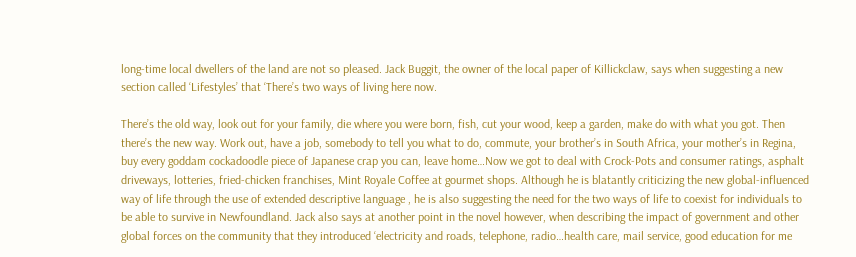long-time local dwellers of the land are not so pleased. Jack Buggit, the owner of the local paper of Killickclaw, says when suggesting a new section called ‘Lifestyles’ that ‘There’s two ways of living here now.

There’s the old way, look out for your family, die where you were born, fish, cut your wood, keep a garden, make do with what you got. Then there’s the new way. Work out, have a job, somebody to tell you what to do, commute, your brother’s in South Africa, your mother’s in Regina, buy every goddam cockadoodle piece of Japanese crap you can, leave home…Now we got to deal with Crock-Pots and consumer ratings, asphalt driveways, lotteries, fried-chicken franchises, Mint Royale Coffee at gourmet shops. Although he is blatantly criticizing the new global-influenced way of life through the use of extended descriptive language , he is also suggesting the need for the two ways of life to coexist for individuals to be able to survive in Newfoundland. Jack also says at another point in the novel however, when describing the impact of government and other global forces on the community that they introduced ‘electricity and roads, telephone, radio…health care, mail service, good education for me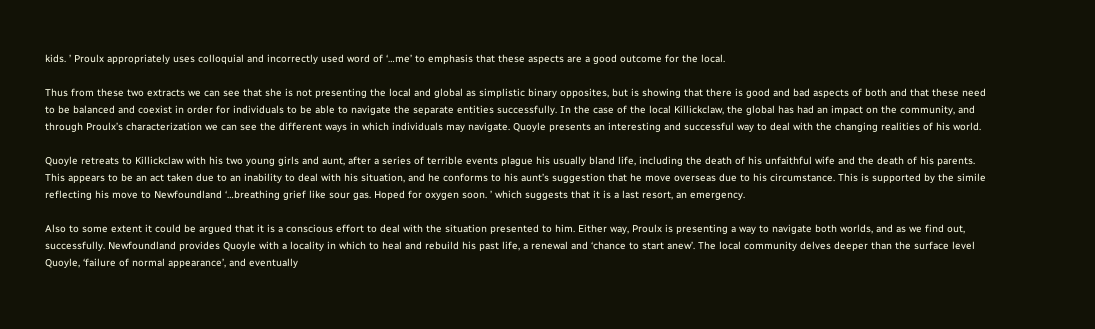kids. ’ Proulx appropriately uses colloquial and incorrectly used word of ‘…me’ to emphasis that these aspects are a good outcome for the local.

Thus from these two extracts we can see that she is not presenting the local and global as simplistic binary opposites, but is showing that there is good and bad aspects of both and that these need to be balanced and coexist in order for individuals to be able to navigate the separate entities successfully. In the case of the local Killickclaw, the global has had an impact on the community, and through Proulx’s characterization we can see the different ways in which individuals may navigate. Quoyle presents an interesting and successful way to deal with the changing realities of his world.

Quoyle retreats to Killickclaw with his two young girls and aunt, after a series of terrible events plague his usually bland life, including the death of his unfaithful wife and the death of his parents. This appears to be an act taken due to an inability to deal with his situation, and he conforms to his aunt’s suggestion that he move overseas due to his circumstance. This is supported by the simile reflecting his move to Newfoundland ‘…breathing grief like sour gas. Hoped for oxygen soon. ’ which suggests that it is a last resort, an emergency.

Also to some extent it could be argued that it is a conscious effort to deal with the situation presented to him. Either way, Proulx is presenting a way to navigate both worlds, and as we find out, successfully. Newfoundland provides Quoyle with a locality in which to heal and rebuild his past life, a renewal and ‘chance to start anew’. The local community delves deeper than the surface level Quoyle, ‘failure of normal appearance’, and eventually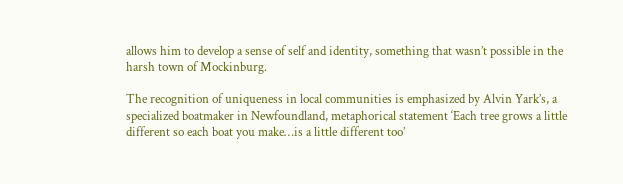allows him to develop a sense of self and identity, something that wasn’t possible in the harsh town of Mockinburg.

The recognition of uniqueness in local communities is emphasized by Alvin Yark’s, a specialized boatmaker in Newfoundland, metaphorical statement ‘Each tree grows a little different so each boat you make…is a little different too’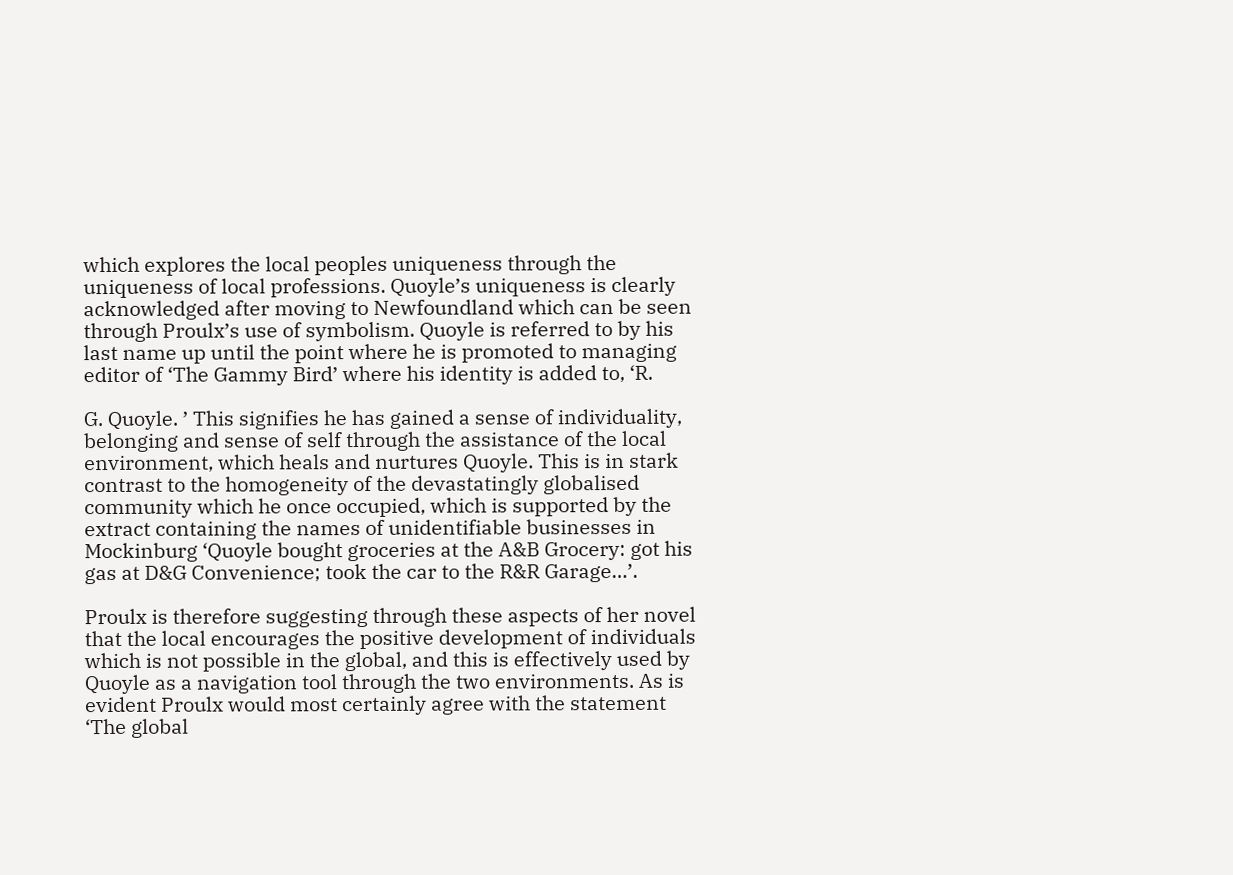which explores the local peoples uniqueness through the uniqueness of local professions. Quoyle’s uniqueness is clearly acknowledged after moving to Newfoundland which can be seen through Proulx’s use of symbolism. Quoyle is referred to by his last name up until the point where he is promoted to managing editor of ‘The Gammy Bird’ where his identity is added to, ‘R.

G. Quoyle. ’ This signifies he has gained a sense of individuality, belonging and sense of self through the assistance of the local environment, which heals and nurtures Quoyle. This is in stark contrast to the homogeneity of the devastatingly globalised community which he once occupied, which is supported by the extract containing the names of unidentifiable businesses in Mockinburg ‘Quoyle bought groceries at the A&B Grocery: got his gas at D&G Convenience; took the car to the R&R Garage…’.

Proulx is therefore suggesting through these aspects of her novel that the local encourages the positive development of individuals which is not possible in the global, and this is effectively used by Quoyle as a navigation tool through the two environments. As is evident Proulx would most certainly agree with the statement ‘The global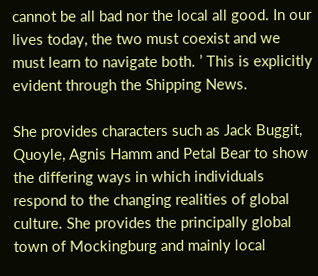cannot be all bad nor the local all good. In our lives today, the two must coexist and we must learn to navigate both. ’ This is explicitly evident through the Shipping News.

She provides characters such as Jack Buggit, Quoyle, Agnis Hamm and Petal Bear to show the differing ways in which individuals respond to the changing realities of global culture. She provides the principally global town of Mockingburg and mainly local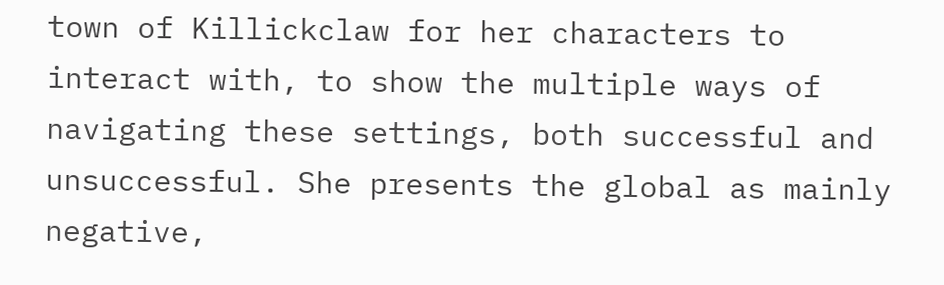town of Killickclaw for her characters to interact with, to show the multiple ways of navigating these settings, both successful and unsuccessful. She presents the global as mainly negative,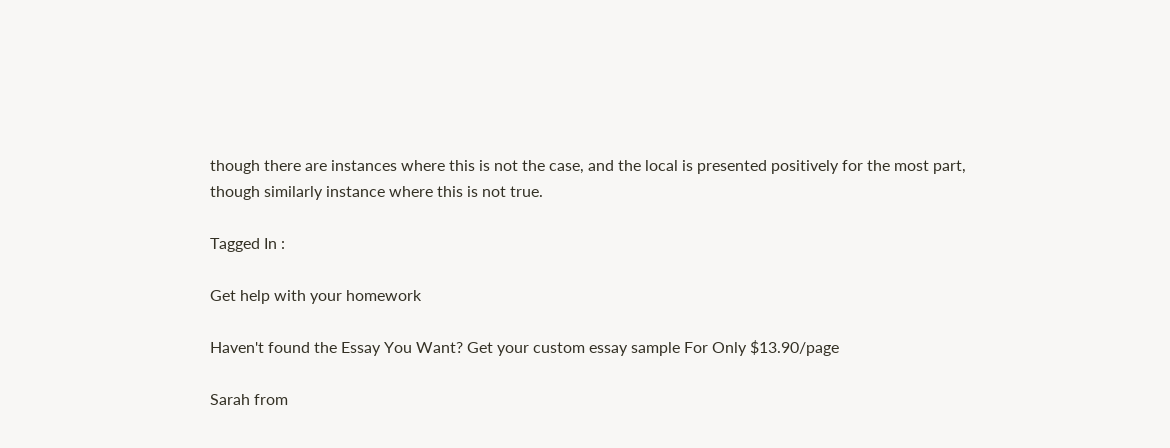though there are instances where this is not the case, and the local is presented positively for the most part, though similarly instance where this is not true.

Tagged In :

Get help with your homework

Haven't found the Essay You Want? Get your custom essay sample For Only $13.90/page

Sarah from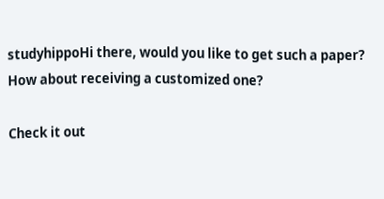studyhippoHi there, would you like to get such a paper? How about receiving a customized one?

Check it out